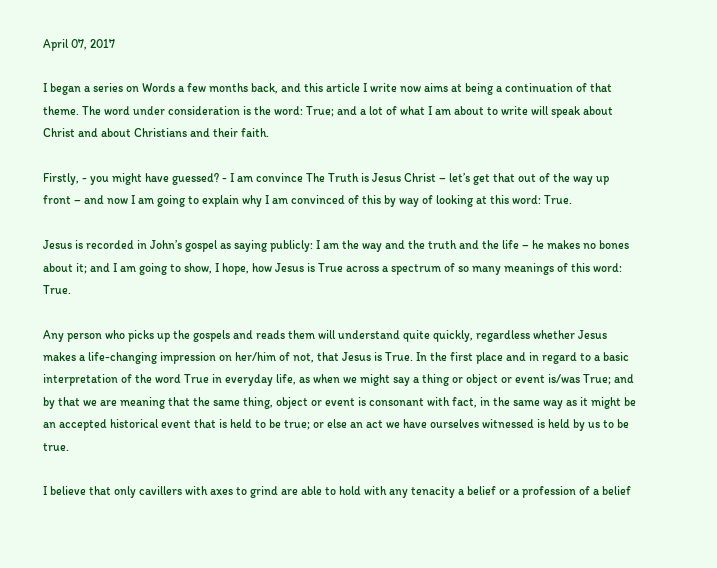April 07, 2017

I began a series on Words a few months back, and this article I write now aims at being a continuation of that theme. The word under consideration is the word: True; and a lot of what I am about to write will speak about Christ and about Christians and their faith.

Firstly, - you might have guessed? - I am convince The Truth is Jesus Christ – let’s get that out of the way up front – and now I am going to explain why I am convinced of this by way of looking at this word: True.

Jesus is recorded in John’s gospel as saying publicly: I am the way and the truth and the life – he makes no bones about it; and I am going to show, I hope, how Jesus is True across a spectrum of so many meanings of this word: True.

Any person who picks up the gospels and reads them will understand quite quickly, regardless whether Jesus makes a life-changing impression on her/him of not, that Jesus is True. In the first place and in regard to a basic interpretation of the word True in everyday life, as when we might say a thing or object or event is/was True; and by that we are meaning that the same thing, object or event is consonant with fact, in the same way as it might be an accepted historical event that is held to be true; or else an act we have ourselves witnessed is held by us to be true.

I believe that only cavillers with axes to grind are able to hold with any tenacity a belief or a profession of a belief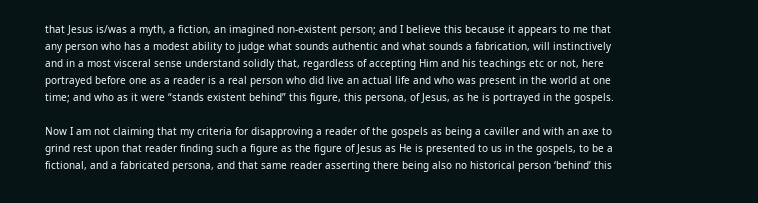that Jesus is/was a myth, a fiction, an imagined non-existent person; and I believe this because it appears to me that any person who has a modest ability to judge what sounds authentic and what sounds a fabrication, will instinctively and in a most visceral sense understand solidly that, regardless of accepting Him and his teachings etc or not, here portrayed before one as a reader is a real person who did live an actual life and who was present in the world at one time; and who as it were “stands existent behind” this figure, this persona, of Jesus, as he is portrayed in the gospels.

Now I am not claiming that my criteria for disapproving a reader of the gospels as being a caviller and with an axe to grind rest upon that reader finding such a figure as the figure of Jesus as He is presented to us in the gospels, to be a fictional, and a fabricated persona, and that same reader asserting there being also no historical person ‘behind’ this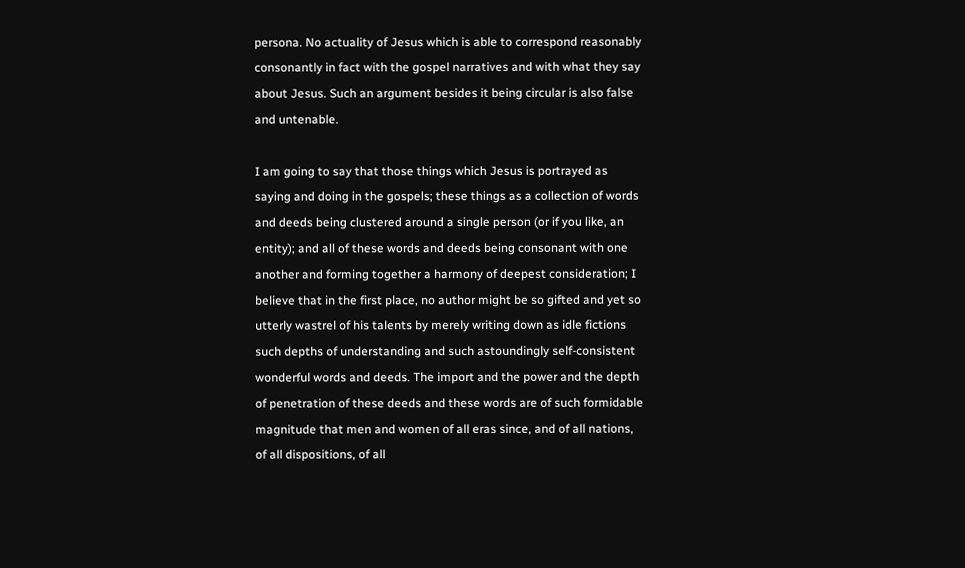persona. No actuality of Jesus which is able to correspond reasonably consonantly in fact with the gospel narratives and with what they say about Jesus. Such an argument besides it being circular is also false and untenable.

I am going to say that those things which Jesus is portrayed as saying and doing in the gospels; these things as a collection of words and deeds being clustered around a single person (or if you like, an entity); and all of these words and deeds being consonant with one another and forming together a harmony of deepest consideration; I believe that in the first place, no author might be so gifted and yet so utterly wastrel of his talents by merely writing down as idle fictions such depths of understanding and such astoundingly self-consistent wonderful words and deeds. The import and the power and the depth of penetration of these deeds and these words are of such formidable magnitude that men and women of all eras since, and of all nations, of all dispositions, of all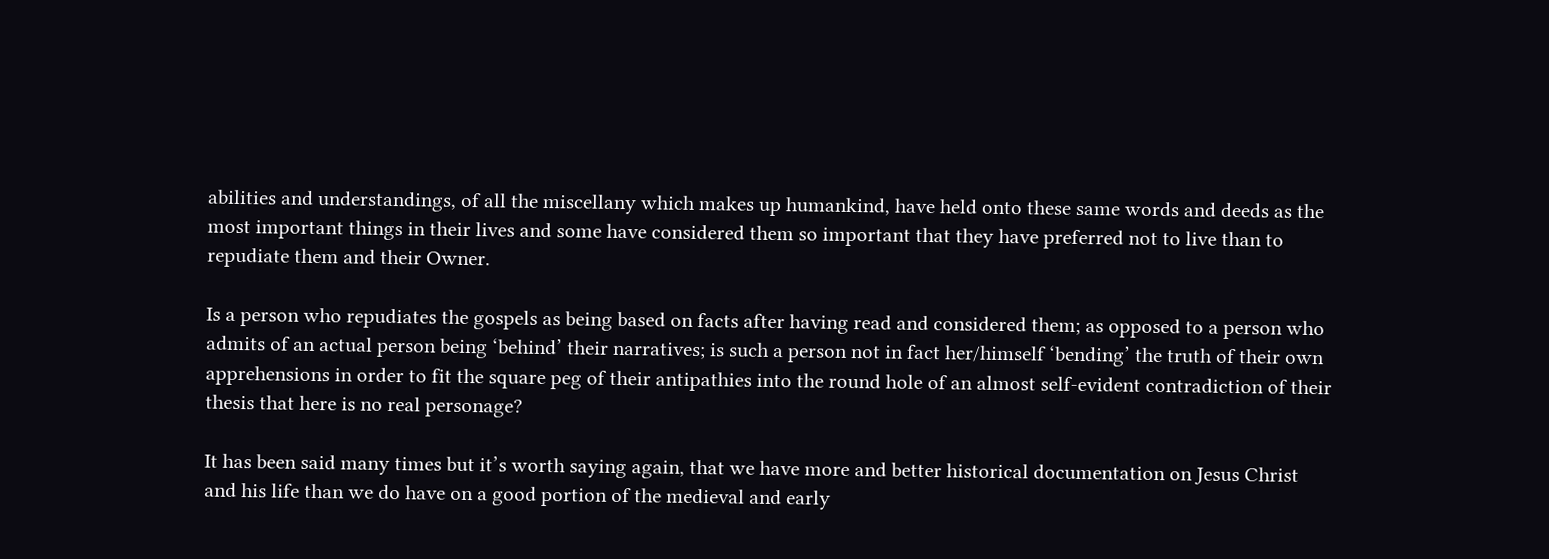abilities and understandings, of all the miscellany which makes up humankind, have held onto these same words and deeds as the most important things in their lives and some have considered them so important that they have preferred not to live than to repudiate them and their Owner.

Is a person who repudiates the gospels as being based on facts after having read and considered them; as opposed to a person who admits of an actual person being ‘behind’ their narratives; is such a person not in fact her/himself ‘bending’ the truth of their own apprehensions in order to fit the square peg of their antipathies into the round hole of an almost self-evident contradiction of their thesis that here is no real personage?

It has been said many times but it’s worth saying again, that we have more and better historical documentation on Jesus Christ and his life than we do have on a good portion of the medieval and early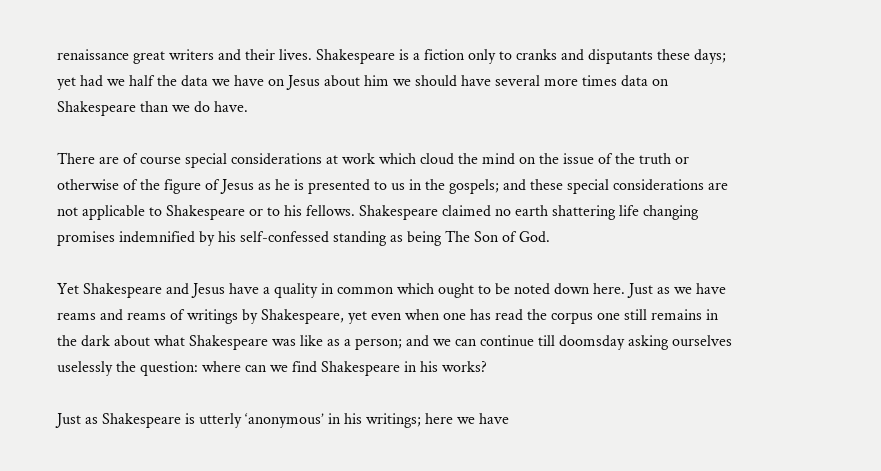renaissance great writers and their lives. Shakespeare is a fiction only to cranks and disputants these days; yet had we half the data we have on Jesus about him we should have several more times data on Shakespeare than we do have.

There are of course special considerations at work which cloud the mind on the issue of the truth or otherwise of the figure of Jesus as he is presented to us in the gospels; and these special considerations are not applicable to Shakespeare or to his fellows. Shakespeare claimed no earth shattering life changing promises indemnified by his self-confessed standing as being The Son of God.

Yet Shakespeare and Jesus have a quality in common which ought to be noted down here. Just as we have reams and reams of writings by Shakespeare, yet even when one has read the corpus one still remains in the dark about what Shakespeare was like as a person; and we can continue till doomsday asking ourselves uselessly the question: where can we find Shakespeare in his works?

Just as Shakespeare is utterly ‘anonymous’ in his writings; here we have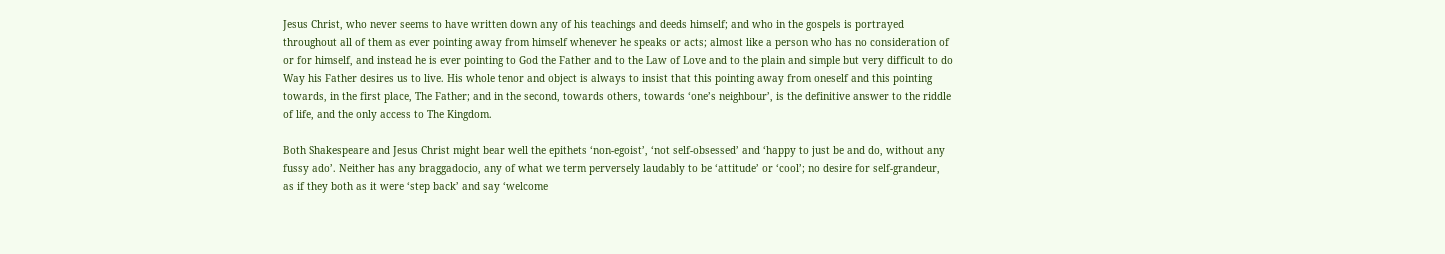Jesus Christ, who never seems to have written down any of his teachings and deeds himself; and who in the gospels is portrayed throughout all of them as ever pointing away from himself whenever he speaks or acts; almost like a person who has no consideration of or for himself, and instead he is ever pointing to God the Father and to the Law of Love and to the plain and simple but very difficult to do Way his Father desires us to live. His whole tenor and object is always to insist that this pointing away from oneself and this pointing towards, in the first place, The Father; and in the second, towards others, towards ‘one’s neighbour’, is the definitive answer to the riddle of life, and the only access to The Kingdom.

Both Shakespeare and Jesus Christ might bear well the epithets ‘non-egoist’, ‘not self-obsessed’ and ‘happy to just be and do, without any fussy ado’. Neither has any braggadocio, any of what we term perversely laudably to be ‘attitude’ or ‘cool’; no desire for self-grandeur, as if they both as it were ‘step back’ and say ‘welcome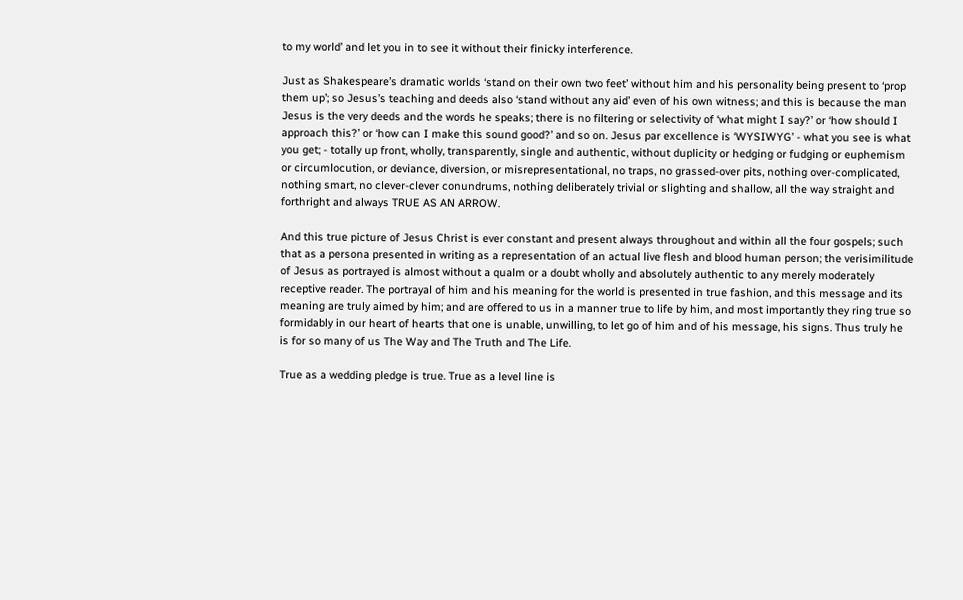to my world’ and let you in to see it without their finicky interference.

Just as Shakespeare’s dramatic worlds ‘stand on their own two feet’ without him and his personality being present to ‘prop them up’; so Jesus’s teaching and deeds also ‘stand without any aid’ even of his own witness; and this is because the man Jesus is the very deeds and the words he speaks; there is no filtering or selectivity of ‘what might I say?’ or ‘how should I approach this?’ or ‘how can I make this sound good?’ and so on. Jesus par excellence is ‘WYSIWYG’ - what you see is what you get; - totally up front, wholly, transparently, single and authentic, without duplicity or hedging or fudging or euphemism or circumlocution, or deviance, diversion, or misrepresentational, no traps, no grassed-over pits, nothing over-complicated, nothing smart, no clever-clever conundrums, nothing deliberately trivial or slighting and shallow, all the way straight and forthright and always TRUE AS AN ARROW.

And this true picture of Jesus Christ is ever constant and present always throughout and within all the four gospels; such that as a persona presented in writing as a representation of an actual live flesh and blood human person; the verisimilitude of Jesus as portrayed is almost without a qualm or a doubt wholly and absolutely authentic to any merely moderately receptive reader. The portrayal of him and his meaning for the world is presented in true fashion, and this message and its meaning are truly aimed by him; and are offered to us in a manner true to life by him, and most importantly they ring true so formidably in our heart of hearts that one is unable, unwilling, to let go of him and of his message, his signs. Thus truly he is for so many of us The Way and The Truth and The Life.

True as a wedding pledge is true. True as a level line is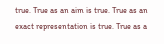true. True as an aim is true. True as an exact representation is true. True as a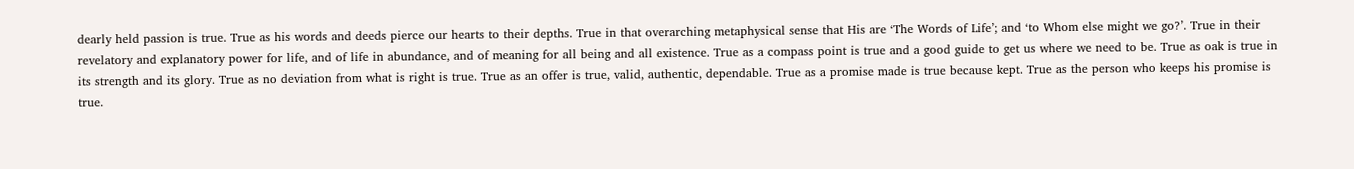dearly held passion is true. True as his words and deeds pierce our hearts to their depths. True in that overarching metaphysical sense that His are ‘The Words of Life’; and ‘to Whom else might we go?’. True in their revelatory and explanatory power for life, and of life in abundance, and of meaning for all being and all existence. True as a compass point is true and a good guide to get us where we need to be. True as oak is true in its strength and its glory. True as no deviation from what is right is true. True as an offer is true, valid, authentic, dependable. True as a promise made is true because kept. True as the person who keeps his promise is true.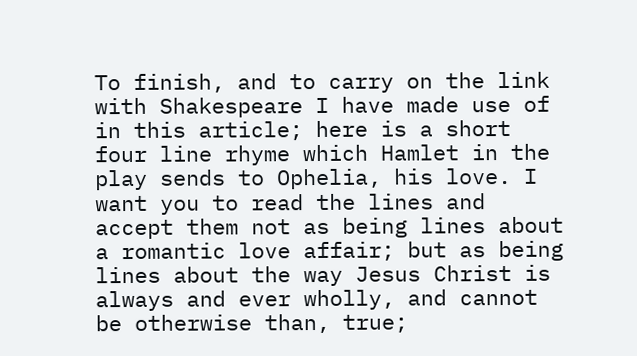To finish, and to carry on the link with Shakespeare I have made use of in this article; here is a short four line rhyme which Hamlet in the play sends to Ophelia, his love. I want you to read the lines and accept them not as being lines about a romantic love affair; but as being lines about the way Jesus Christ is always and ever wholly, and cannot be otherwise than, true;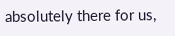absolutely there for us,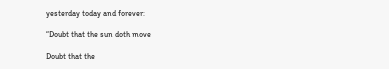yesterday today and forever:

“Doubt that the sun doth move

Doubt that the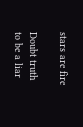stars are fire

Doubt truth to be a liar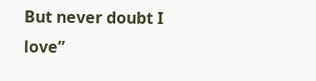But never doubt I love”